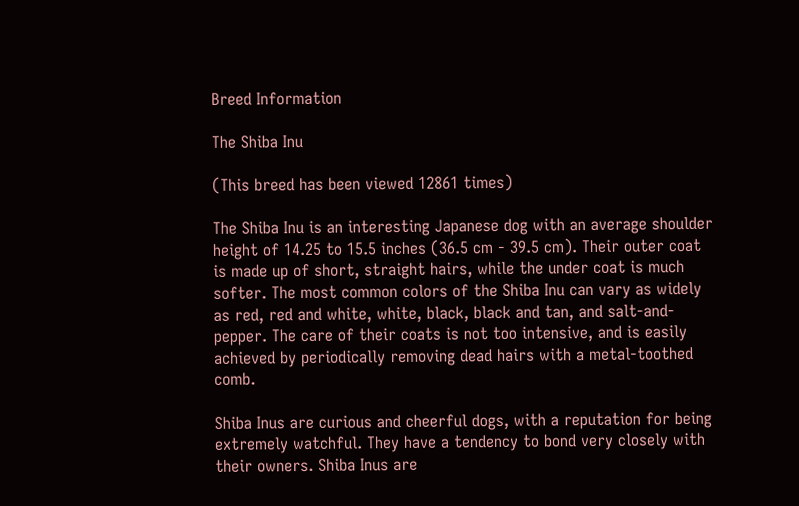Breed Information

The Shiba Inu

(This breed has been viewed 12861 times)

The Shiba Inu is an interesting Japanese dog with an average shoulder height of 14.25 to 15.5 inches (36.5 cm - 39.5 cm). Their outer coat is made up of short, straight hairs, while the under coat is much softer. The most common colors of the Shiba Inu can vary as widely as red, red and white, white, black, black and tan, and salt-and-pepper. The care of their coats is not too intensive, and is easily achieved by periodically removing dead hairs with a metal-toothed comb.

Shiba Inus are curious and cheerful dogs, with a reputation for being extremely watchful. They have a tendency to bond very closely with their owners. Shiba Inus are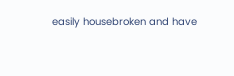easily housebroken and have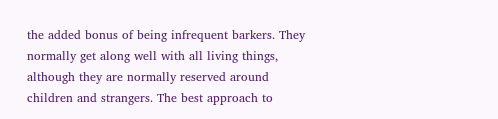the added bonus of being infrequent barkers. They normally get along well with all living things, although they are normally reserved around children and strangers. The best approach to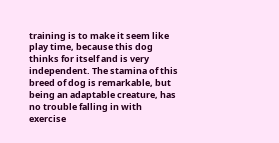training is to make it seem like play time, because this dog thinks for itself and is very independent. The stamina of this breed of dog is remarkable, but being an adaptable creature, has no trouble falling in with exercise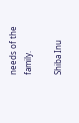needs of the family.

Shiba Inu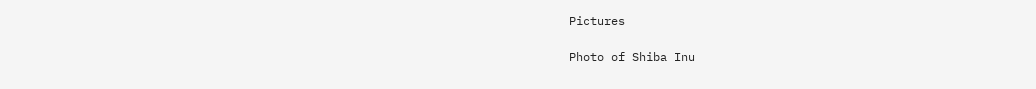Pictures

Photo of Shiba Inu